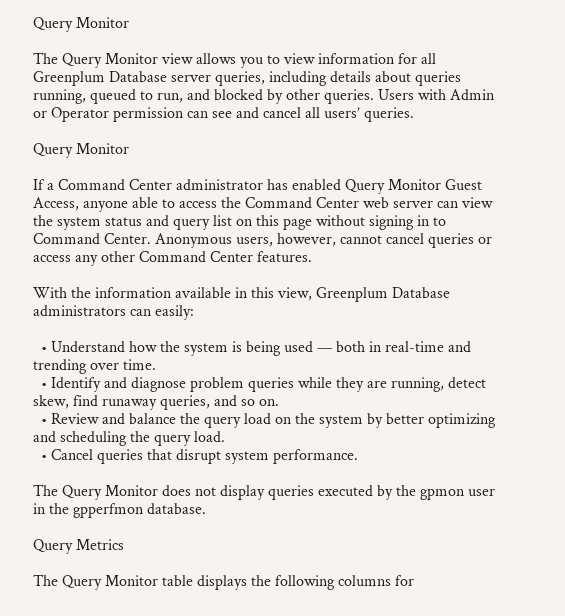Query Monitor

The Query Monitor view allows you to view information for all Greenplum Database server queries, including details about queries running, queued to run, and blocked by other queries. Users with Admin or Operator permission can see and cancel all users’ queries.

Query Monitor

If a Command Center administrator has enabled Query Monitor Guest Access, anyone able to access the Command Center web server can view the system status and query list on this page without signing in to Command Center. Anonymous users, however, cannot cancel queries or access any other Command Center features.

With the information available in this view, Greenplum Database administrators can easily:

  • Understand how the system is being used — both in real-time and trending over time.
  • Identify and diagnose problem queries while they are running, detect skew, find runaway queries, and so on.
  • Review and balance the query load on the system by better optimizing and scheduling the query load.
  • Cancel queries that disrupt system performance.

The Query Monitor does not display queries executed by the gpmon user in the gpperfmon database.

Query Metrics

The Query Monitor table displays the following columns for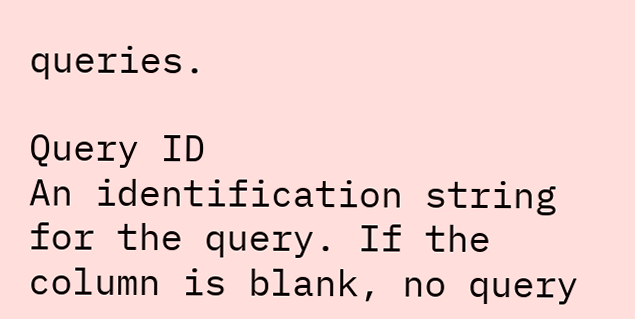queries.

Query ID
An identification string for the query. If the column is blank, no query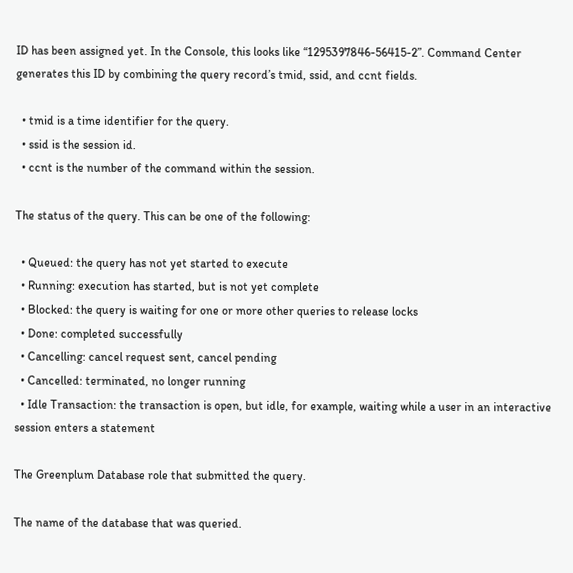ID has been assigned yet. In the Console, this looks like “1295397846-56415-2”. Command Center generates this ID by combining the query record’s tmid, ssid, and ccnt fields.

  • tmid is a time identifier for the query.
  • ssid is the session id.
  • ccnt is the number of the command within the session.

The status of the query. This can be one of the following:

  • Queued: the query has not yet started to execute
  • Running: execution has started, but is not yet complete
  • Blocked: the query is waiting for one or more other queries to release locks
  • Done: completed successfully
  • Cancelling: cancel request sent, cancel pending
  • Cancelled: terminated, no longer running
  • Idle Transaction: the transaction is open, but idle, for example, waiting while a user in an interactive session enters a statement

The Greenplum Database role that submitted the query.

The name of the database that was queried.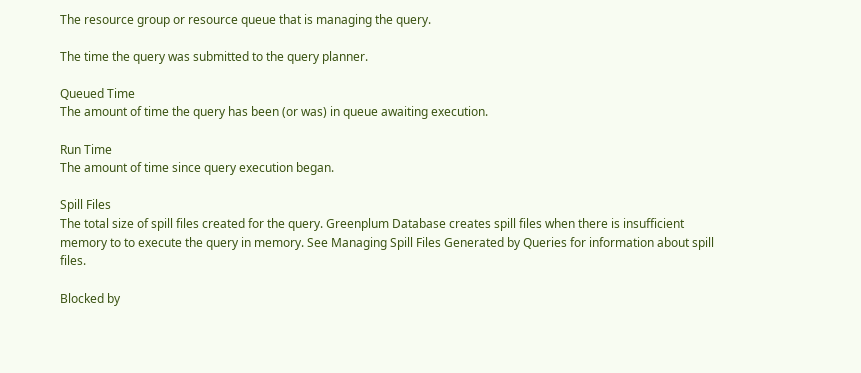The resource group or resource queue that is managing the query.

The time the query was submitted to the query planner.

Queued Time
The amount of time the query has been (or was) in queue awaiting execution.

Run Time
The amount of time since query execution began.

Spill Files
The total size of spill files created for the query. Greenplum Database creates spill files when there is insufficient memory to to execute the query in memory. See Managing Spill Files Generated by Queries for information about spill files.

Blocked by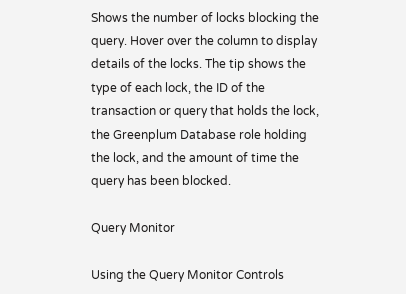Shows the number of locks blocking the query. Hover over the column to display details of the locks. The tip shows the type of each lock, the ID of the transaction or query that holds the lock, the Greenplum Database role holding the lock, and the amount of time the query has been blocked.

Query Monitor

Using the Query Monitor Controls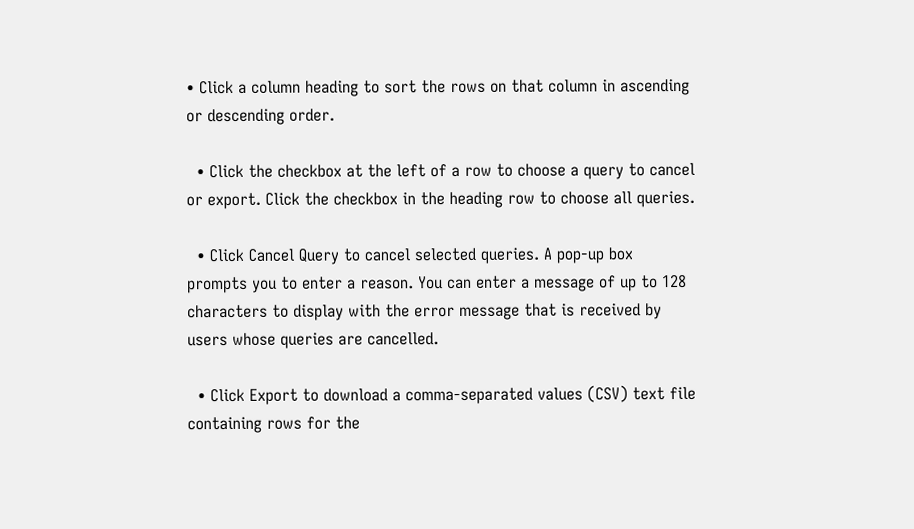• Click a column heading to sort the rows on that column in ascending or descending order.

  • Click the checkbox at the left of a row to choose a query to cancel or export. Click the checkbox in the heading row to choose all queries.

  • Click Cancel Query to cancel selected queries. A pop-up box prompts you to enter a reason. You can enter a message of up to 128 characters to display with the error message that is received by users whose queries are cancelled.

  • Click Export to download a comma-separated values (CSV) text file containing rows for the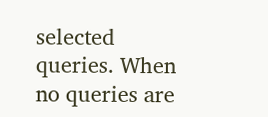selected queries. When no queries are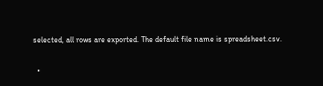selected, all rows are exported. The default file name is spreadsheet.csv.

  •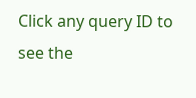Click any query ID to see the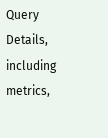Query Details, including metrics,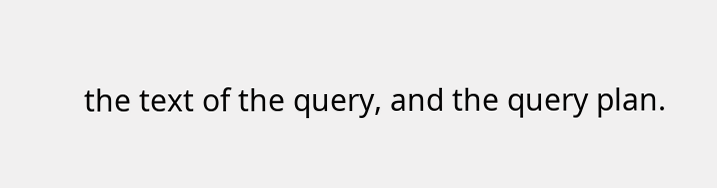the text of the query, and the query plan.